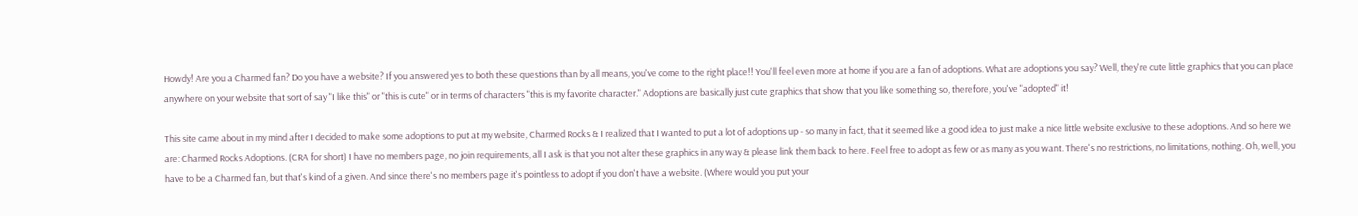Howdy! Are you a Charmed fan? Do you have a website? If you answered yes to both these questions than by all means, you've come to the right place!! You'll feel even more at home if you are a fan of adoptions. What are adoptions you say? Well, they're cute little graphics that you can place anywhere on your website that sort of say "I like this" or "this is cute" or in terms of characters "this is my favorite character." Adoptions are basically just cute graphics that show that you like something so, therefore, you've "adopted" it!

This site came about in my mind after I decided to make some adoptions to put at my website, Charmed Rocks & I realized that I wanted to put a lot of adoptions up - so many in fact, that it seemed like a good idea to just make a nice little website exclusive to these adoptions. And so here we are: Charmed Rocks Adoptions. (CRA for short) I have no members page, no join requirements, all I ask is that you not alter these graphics in any way & please link them back to here. Feel free to adopt as few or as many as you want. There's no restrictions, no limitations, nothing. Oh, well, you have to be a Charmed fan, but that's kind of a given. And since there's no members page it's pointless to adopt if you don't have a website. (Where would you put your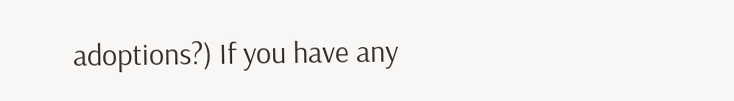adoptions?) If you have any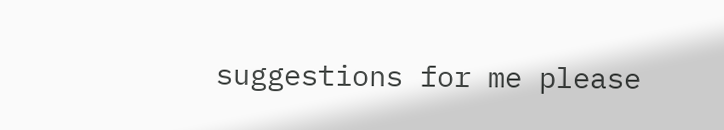suggestions for me please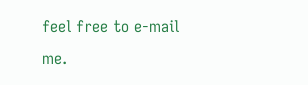feel free to e-mail me.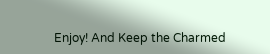Enjoy! And Keep the Charmed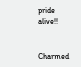pride alive!!


Charmed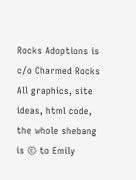Rocks Adoptions is c/o Charmed Rocks
All graphics, site ideas, html code, the whole shebang is © to Emily